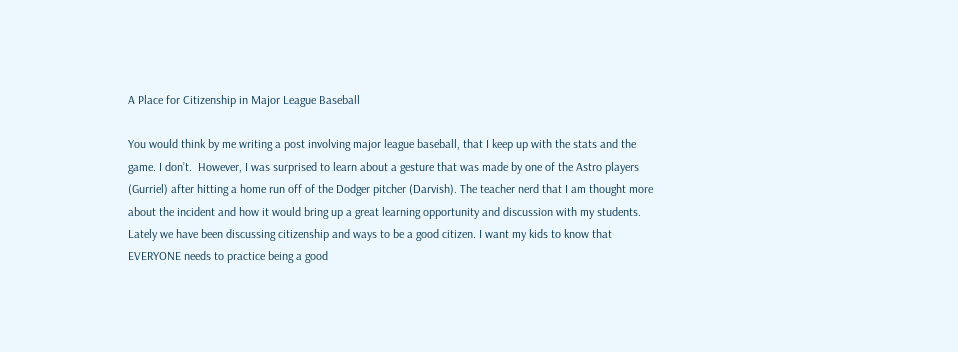A Place for Citizenship in Major League Baseball

You would think by me writing a post involving major league baseball, that I keep up with the stats and the game. I don’t.  However, I was surprised to learn about a gesture that was made by one of the Astro players (Gurriel) after hitting a home run off of the Dodger pitcher (Darvish). The teacher nerd that I am thought more about the incident and how it would bring up a great learning opportunity and discussion with my students. Lately we have been discussing citizenship and ways to be a good citizen. I want my kids to know that EVERYONE needs to practice being a good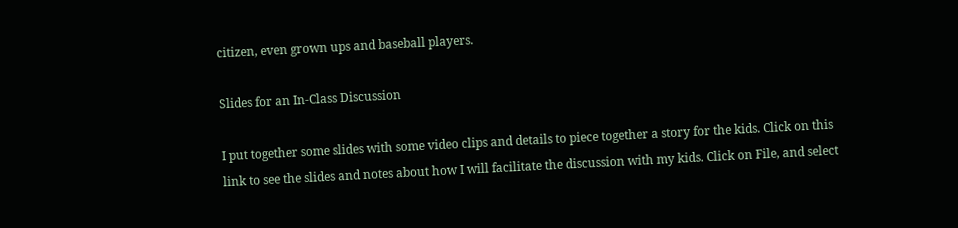citizen, even grown ups and baseball players.

Slides for an In-Class Discussion

I put together some slides with some video clips and details to piece together a story for the kids. Click on this link to see the slides and notes about how I will facilitate the discussion with my kids. Click on File, and select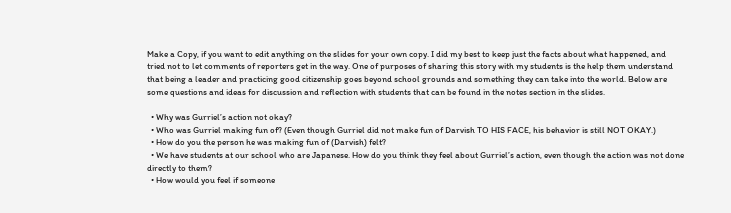Make a Copy, if you want to edit anything on the slides for your own copy. I did my best to keep just the facts about what happened, and tried not to let comments of reporters get in the way. One of purposes of sharing this story with my students is the help them understand that being a leader and practicing good citizenship goes beyond school grounds and something they can take into the world. Below are some questions and ideas for discussion and reflection with students that can be found in the notes section in the slides.

  • Why was Gurriel’s action not okay?
  • Who was Gurriel making fun of? (Even though Gurriel did not make fun of Darvish TO HIS FACE, his behavior is still NOT OKAY.)
  • How do you the person he was making fun of (Darvish) felt?
  • We have students at our school who are Japanese. How do you think they feel about Gurriel’s action, even though the action was not done directly to them?
  • How would you feel if someone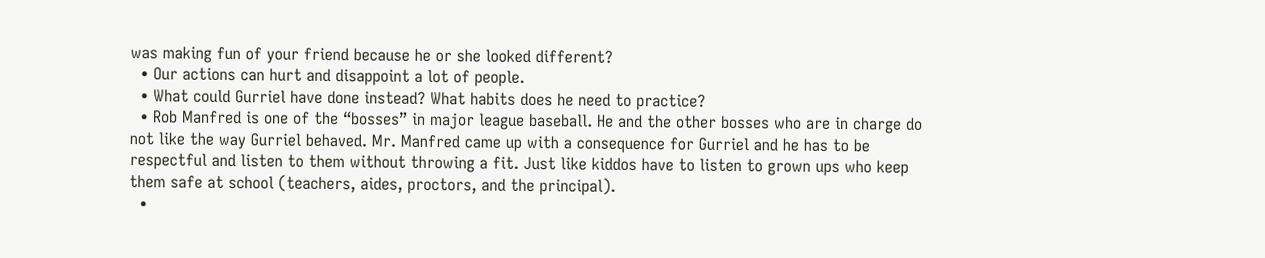was making fun of your friend because he or she looked different?
  • Our actions can hurt and disappoint a lot of people.
  • What could Gurriel have done instead? What habits does he need to practice?
  • Rob Manfred is one of the “bosses” in major league baseball. He and the other bosses who are in charge do not like the way Gurriel behaved. Mr. Manfred came up with a consequence for Gurriel and he has to be respectful and listen to them without throwing a fit. Just like kiddos have to listen to grown ups who keep them safe at school (teachers, aides, proctors, and the principal).
  •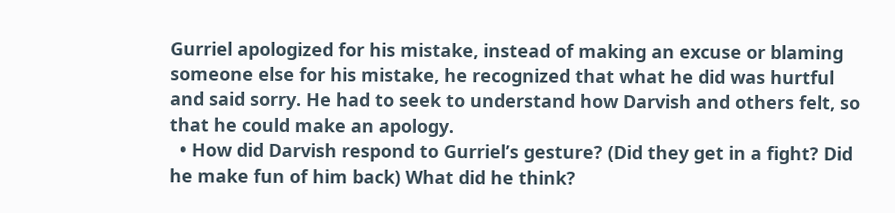Gurriel apologized for his mistake, instead of making an excuse or blaming someone else for his mistake, he recognized that what he did was hurtful and said sorry. He had to seek to understand how Darvish and others felt, so that he could make an apology.
  • How did Darvish respond to Gurriel’s gesture? (Did they get in a fight? Did he make fun of him back) What did he think?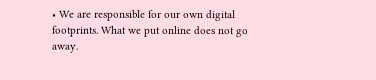• We are responsible for our own digital footprints. What we put online does not go away.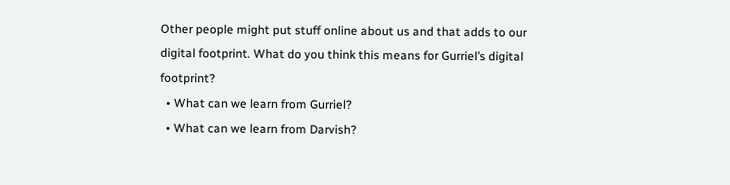Other people might put stuff online about us and that adds to our digital footprint. What do you think this means for Gurriel’s digital footprint?
  • What can we learn from Gurriel?
  • What can we learn from Darvish?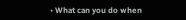• What can you do when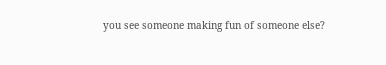you see someone making fun of someone else?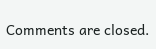Comments are closed.